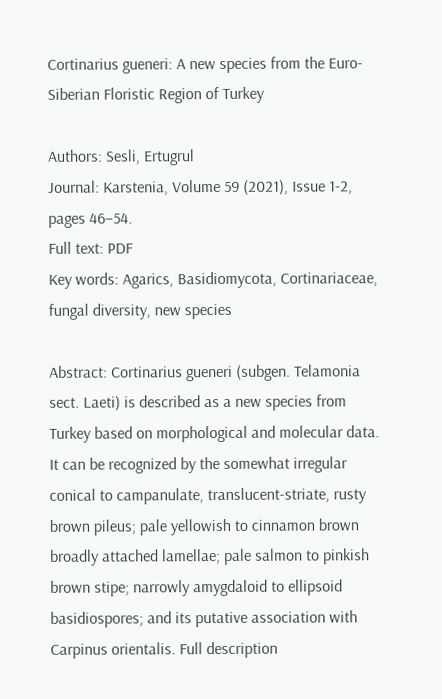Cortinarius gueneri: A new species from the Euro-Siberian Floristic Region of Turkey

Authors: Sesli, Ertugrul
Journal: Karstenia, Volume 59 (2021), Issue 1-2, pages 46–54.
Full text: PDF
Key words: Agarics, Basidiomycota, Cortinariaceae, fungal diversity, new species

Abstract: Cortinarius gueneri (subgen. Telamonia sect. Laeti) is described as a new species from Turkey based on morphological and molecular data. It can be recognized by the somewhat irregular conical to campanulate, translucent-striate, rusty brown pileus; pale yellowish to cinnamon brown broadly attached lamellae; pale salmon to pinkish brown stipe; narrowly amygdaloid to ellipsoid basidiospores; and its putative association with Carpinus orientalis. Full description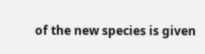of the new species is given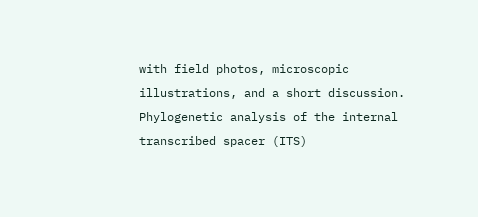with field photos, microscopic illustrations, and a short discussion. Phylogenetic analysis of the internal transcribed spacer (ITS)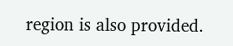region is also provided.